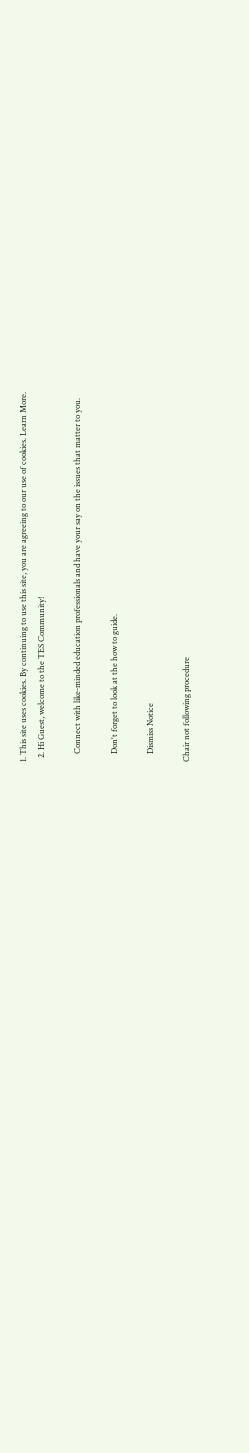1. This site uses cookies. By continuing to use this site, you are agreeing to our use of cookies. Learn More.
  2. Hi Guest, welcome to the TES Community!

    Connect with like-minded education professionals and have your say on the issues that matter to you.

    Don't forget to look at the how to guide.

    Dismiss Notice

Chair not following procedure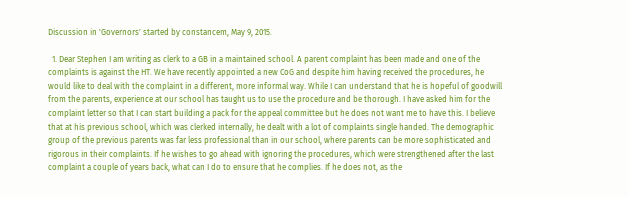Discussion in 'Governors' started by constancem, May 9, 2015.

  1. Dear Stephen I am writing as clerk to a GB in a maintained school. A parent complaint has been made and one of the complaints is against the HT. We have recently appointed a new CoG and despite him having received the procedures, he would like to deal with the complaint in a different, more informal way. While I can understand that he is hopeful of goodwill from the parents, experience at our school has taught us to use the procedure and be thorough. I have asked him for the complaint letter so that I can start building a pack for the appeal committee but he does not want me to have this. I believe that at his previous school, which was clerked internally, he dealt with a lot of complaints single handed. The demographic group of the previous parents was far less professional than in our school, where parents can be more sophisticated and rigorous in their complaints. If he wishes to go ahead with ignoring the procedures, which were strengthened after the last complaint a couple of years back, what can I do to ensure that he complies. If he does not, as the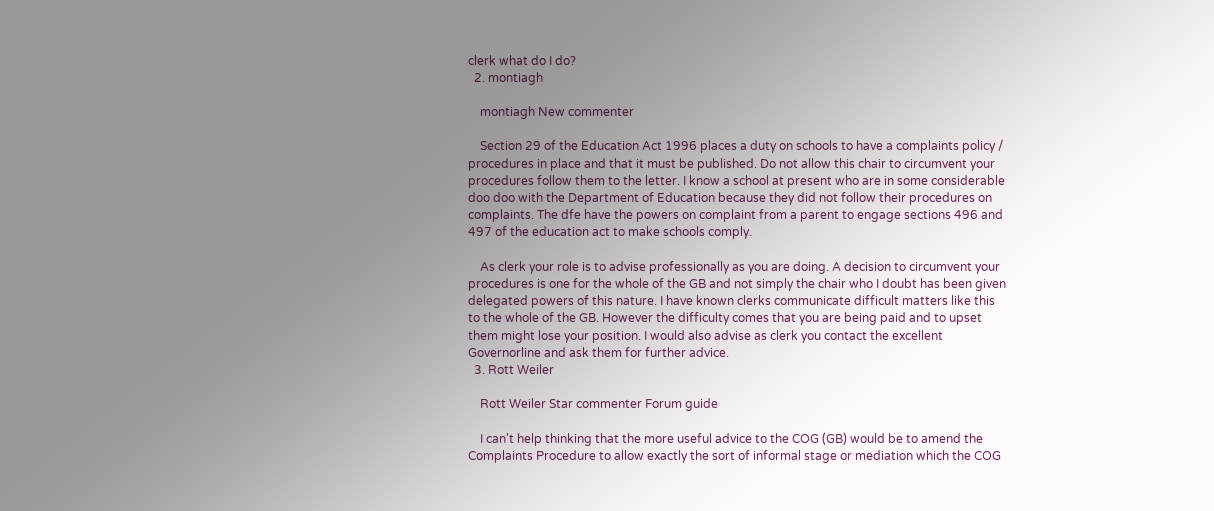clerk what do I do?
  2. montiagh

    montiagh New commenter

    Section 29 of the Education Act 1996 places a duty on schools to have a complaints policy / procedures in place and that it must be published. Do not allow this chair to circumvent your procedures follow them to the letter. I know a school at present who are in some considerable doo doo with the Department of Education because they did not follow their procedures on complaints. The dfe have the powers on complaint from a parent to engage sections 496 and 497 of the education act to make schools comply.

    As clerk your role is to advise professionally as you are doing. A decision to circumvent your procedures is one for the whole of the GB and not simply the chair who I doubt has been given delegated powers of this nature. I have known clerks communicate difficult matters like this to the whole of the GB. However the difficulty comes that you are being paid and to upset them might lose your position. I would also advise as clerk you contact the excellent Governorline and ask them for further advice.
  3. Rott Weiler

    Rott Weiler Star commenter Forum guide

    I can't help thinking that the more useful advice to the COG (GB) would be to amend the Complaints Procedure to allow exactly the sort of informal stage or mediation which the COG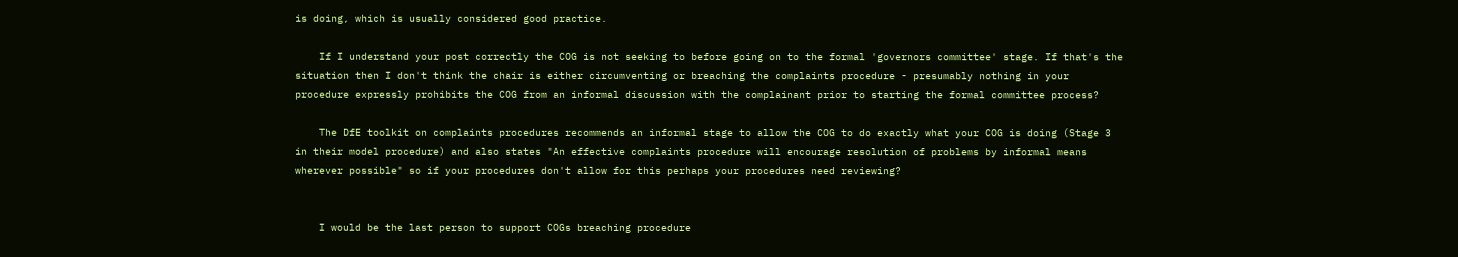is doing, which is usually considered good practice.

    If I understand your post correctly the COG is not seeking to before going on to the formal 'governors committee' stage. If that's the situation then I don't think the chair is either circumventing or breaching the complaints procedure - presumably nothing in your procedure expressly prohibits the COG from an informal discussion with the complainant prior to starting the formal committee process?

    The DfE toolkit on complaints procedures recommends an informal stage to allow the COG to do exactly what your COG is doing (Stage 3 in their model procedure) and also states "An effective complaints procedure will encourage resolution of problems by informal means wherever possible" so if your procedures don't allow for this perhaps your procedures need reviewing?


    I would be the last person to support COGs breaching procedure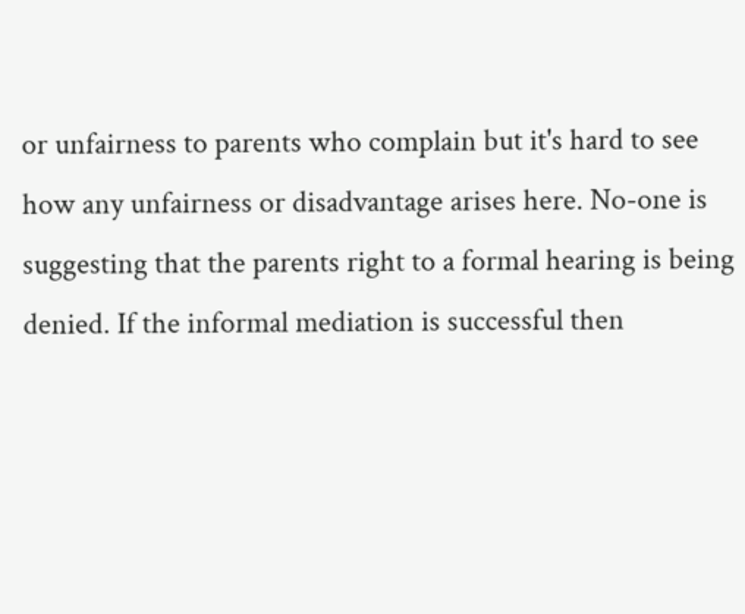or unfairness to parents who complain but it's hard to see how any unfairness or disadvantage arises here. No-one is suggesting that the parents right to a formal hearing is being denied. If the informal mediation is successful then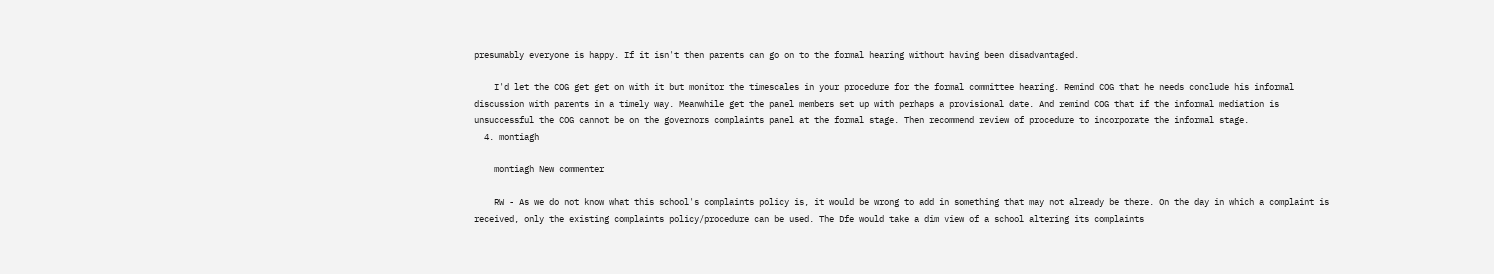presumably everyone is happy. If it isn't then parents can go on to the formal hearing without having been disadvantaged.

    I'd let the COG get get on with it but monitor the timescales in your procedure for the formal committee hearing. Remind COG that he needs conclude his informal discussion with parents in a timely way. Meanwhile get the panel members set up with perhaps a provisional date. And remind COG that if the informal mediation is unsuccessful the COG cannot be on the governors complaints panel at the formal stage. Then recommend review of procedure to incorporate the informal stage.
  4. montiagh

    montiagh New commenter

    RW - As we do not know what this school's complaints policy is, it would be wrong to add in something that may not already be there. On the day in which a complaint is received, only the existing complaints policy/procedure can be used. The Dfe would take a dim view of a school altering its complaints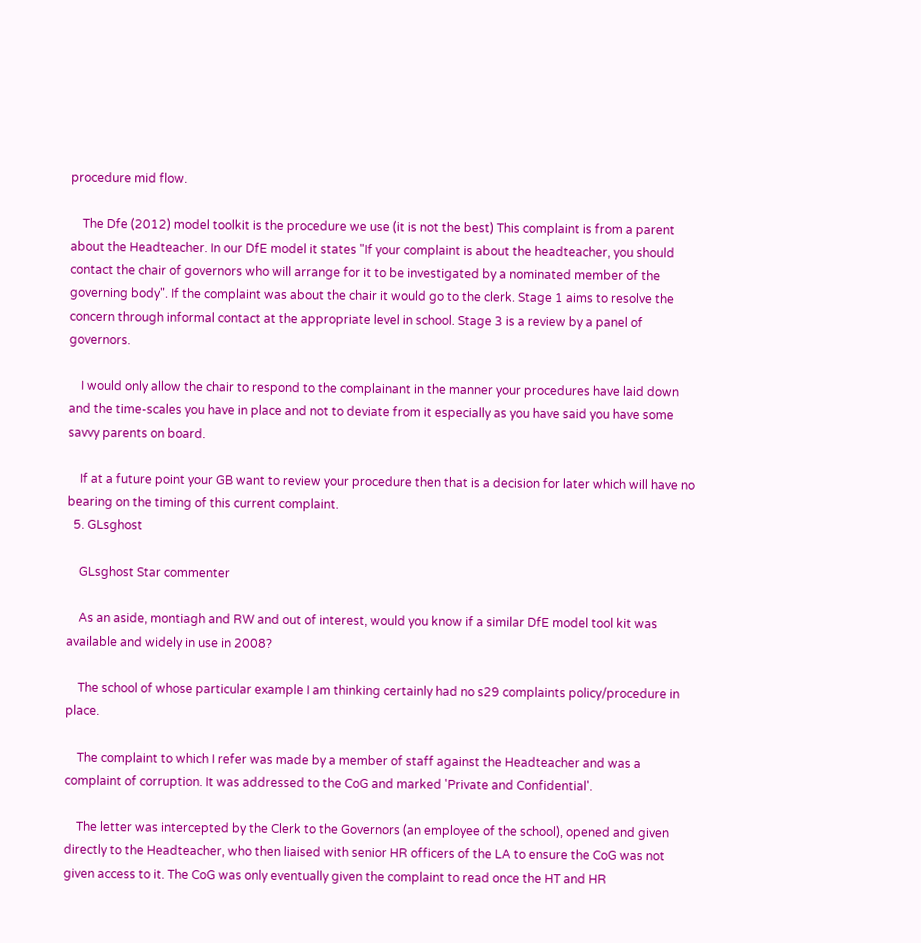procedure mid flow.

    The Dfe (2012) model toolkit is the procedure we use (it is not the best) This complaint is from a parent about the Headteacher. In our DfE model it states "If your complaint is about the headteacher, you should contact the chair of governors who will arrange for it to be investigated by a nominated member of the governing body". If the complaint was about the chair it would go to the clerk. Stage 1 aims to resolve the concern through informal contact at the appropriate level in school. Stage 3 is a review by a panel of governors.

    I would only allow the chair to respond to the complainant in the manner your procedures have laid down and the time-scales you have in place and not to deviate from it especially as you have said you have some savvy parents on board.

    If at a future point your GB want to review your procedure then that is a decision for later which will have no bearing on the timing of this current complaint.
  5. GLsghost

    GLsghost Star commenter

    As an aside, montiagh and RW and out of interest, would you know if a similar DfE model tool kit was available and widely in use in 2008?

    The school of whose particular example I am thinking certainly had no s29 complaints policy/procedure in place.

    The complaint to which I refer was made by a member of staff against the Headteacher and was a complaint of corruption. It was addressed to the CoG and marked 'Private and Confidential'.

    The letter was intercepted by the Clerk to the Governors (an employee of the school), opened and given directly to the Headteacher, who then liaised with senior HR officers of the LA to ensure the CoG was not given access to it. The CoG was only eventually given the complaint to read once the HT and HR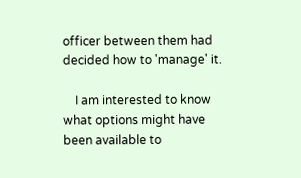officer between them had decided how to 'manage' it.

    I am interested to know what options might have been available to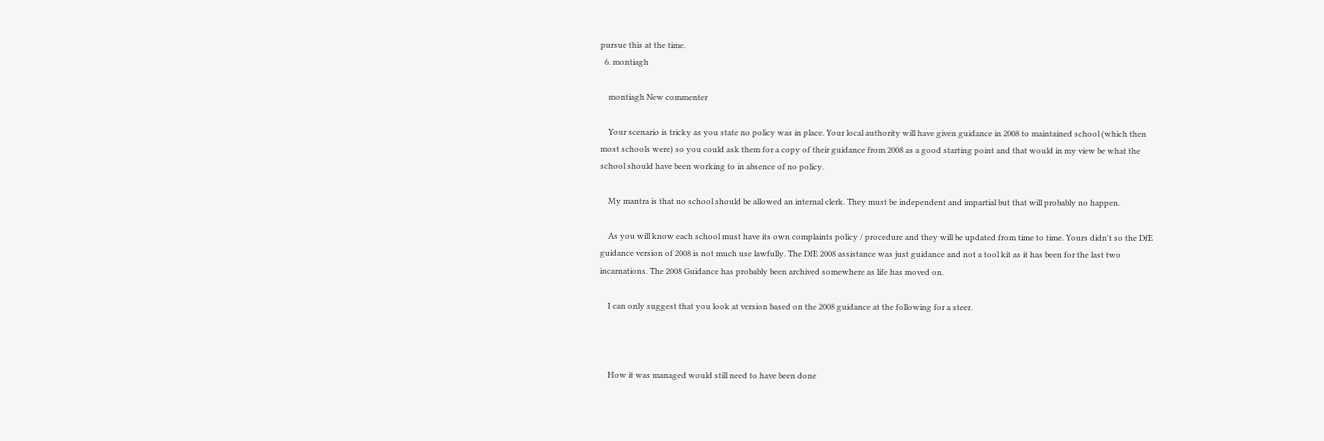pursue this at the time.
  6. montiagh

    montiagh New commenter

    Your scenario is tricky as you state no policy was in place. Your local authority will have given guidance in 2008 to maintained school (which then most schools were) so you could ask them for a copy of their guidance from 2008 as a good starting point and that would in my view be what the school should have been working to in absence of no policy.

    My mantra is that no school should be allowed an internal clerk. They must be independent and impartial but that will probably no happen.

    As you will know each school must have its own complaints policy / procedure and they will be updated from time to time. Yours didn't so the DfE guidance version of 2008 is not much use lawfully. The DfE 2008 assistance was just guidance and not a tool kit as it has been for the last two incarnations. The 2008 Guidance has probably been archived somewhere as life has moved on.

    I can only suggest that you look at version based on the 2008 guidance at the following for a steer.



    How it was managed would still need to have been done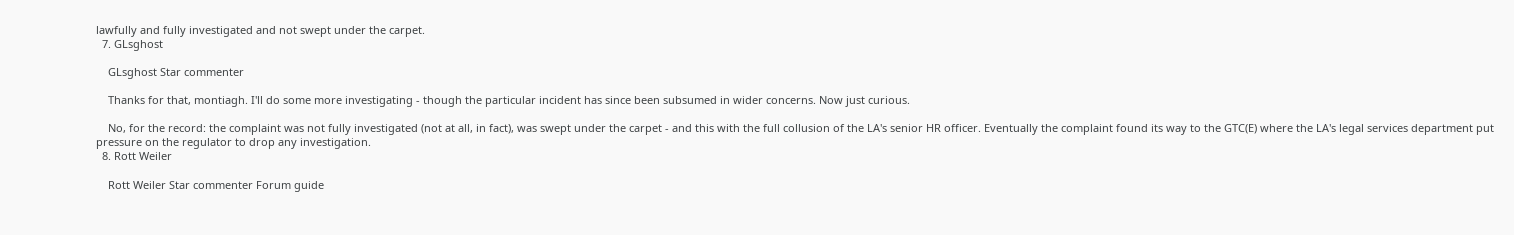lawfully and fully investigated and not swept under the carpet.
  7. GLsghost

    GLsghost Star commenter

    Thanks for that, montiagh. I'll do some more investigating - though the particular incident has since been subsumed in wider concerns. Now just curious.

    No, for the record: the complaint was not fully investigated (not at all, in fact), was swept under the carpet - and this with the full collusion of the LA's senior HR officer. Eventually the complaint found its way to the GTC(E) where the LA's legal services department put pressure on the regulator to drop any investigation.
  8. Rott Weiler

    Rott Weiler Star commenter Forum guide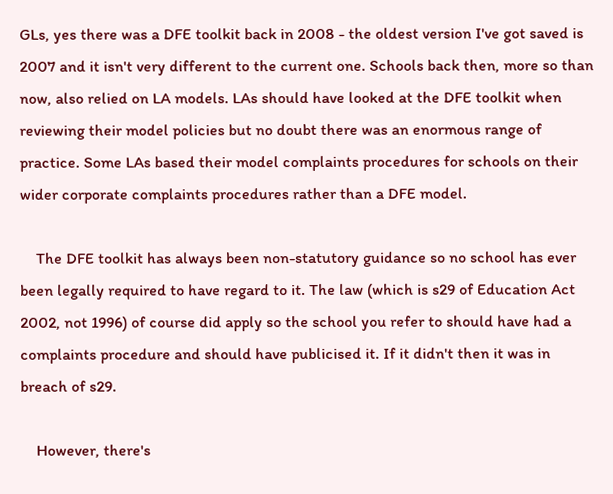GLs, yes there was a DFE toolkit back in 2008 - the oldest version I've got saved is 2007 and it isn't very different to the current one. Schools back then, more so than now, also relied on LA models. LAs should have looked at the DFE toolkit when reviewing their model policies but no doubt there was an enormous range of practice. Some LAs based their model complaints procedures for schools on their wider corporate complaints procedures rather than a DFE model.

    The DFE toolkit has always been non-statutory guidance so no school has ever been legally required to have regard to it. The law (which is s29 of Education Act 2002, not 1996) of course did apply so the school you refer to should have had a complaints procedure and should have publicised it. If it didn't then it was in breach of s29.

    However, there's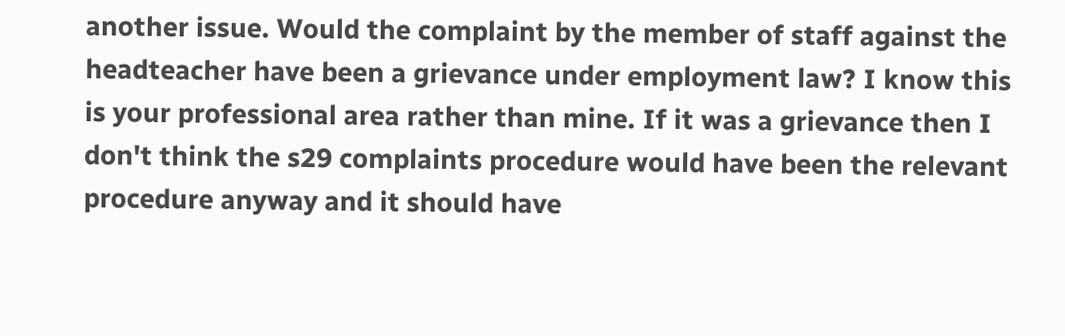another issue. Would the complaint by the member of staff against the headteacher have been a grievance under employment law? I know this is your professional area rather than mine. If it was a grievance then I don't think the s29 complaints procedure would have been the relevant procedure anyway and it should have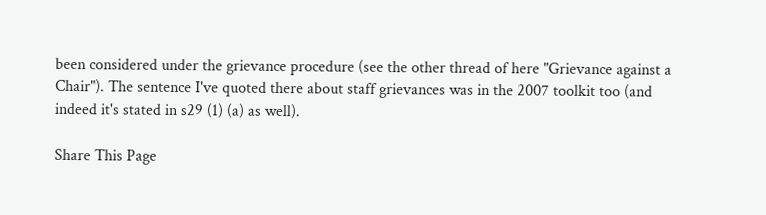been considered under the grievance procedure (see the other thread of here "Grievance against a Chair"). The sentence I've quoted there about staff grievances was in the 2007 toolkit too (and indeed it's stated in s29 (1) (a) as well).

Share This Page